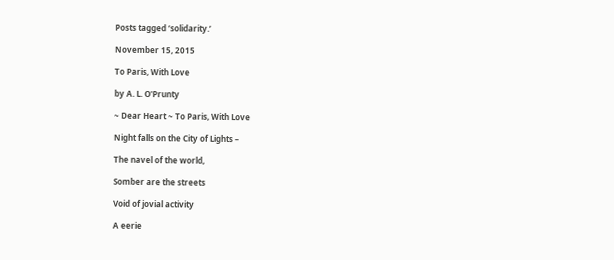Posts tagged ‘solidarity.’

November 15, 2015

To Paris, With Love

by A. L. O'Prunty

~ Dear Heart ~ To Paris, With Love

Night falls on the City of Lights –

The navel of the world,

Somber are the streets

Void of jovial activity

A eerie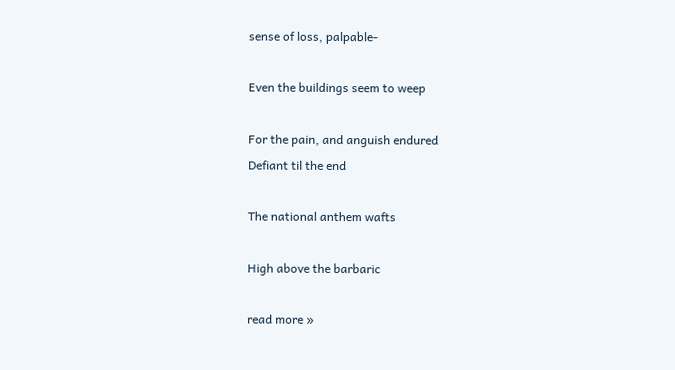sense of loss, palpable-

Even the buildings seem to weep

For the pain, and anguish endured
Defiant til the end

The national anthem wafts

High above the barbaric

read more »